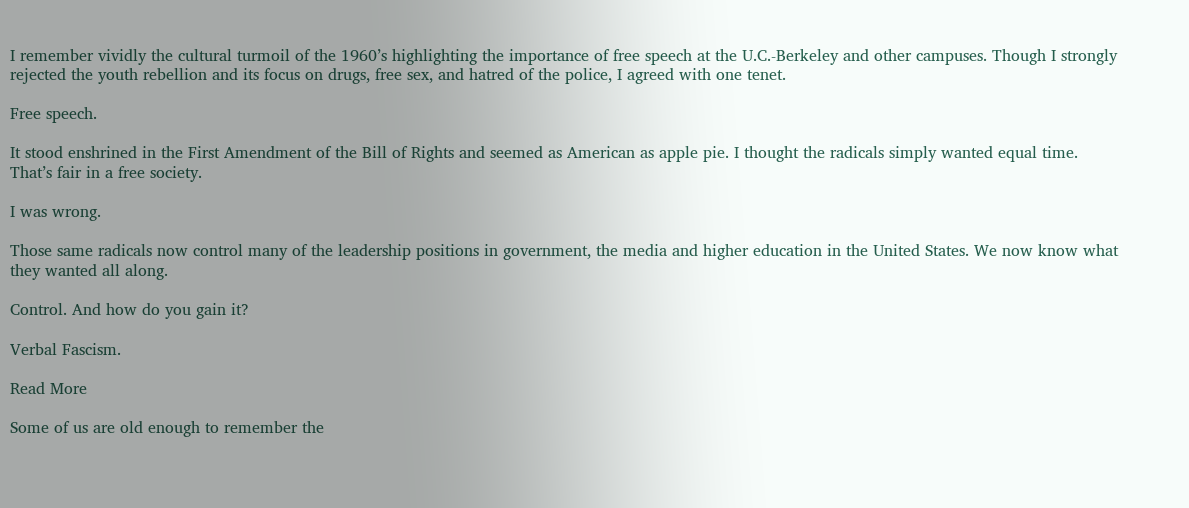I remember vividly the cultural turmoil of the 1960’s highlighting the importance of free speech at the U.C.-Berkeley and other campuses. Though I strongly rejected the youth rebellion and its focus on drugs, free sex, and hatred of the police, I agreed with one tenet.

Free speech.

It stood enshrined in the First Amendment of the Bill of Rights and seemed as American as apple pie. I thought the radicals simply wanted equal time. That’s fair in a free society.

I was wrong.

Those same radicals now control many of the leadership positions in government, the media and higher education in the United States. We now know what they wanted all along.

Control. And how do you gain it?

Verbal Fascism.

Read More

Some of us are old enough to remember the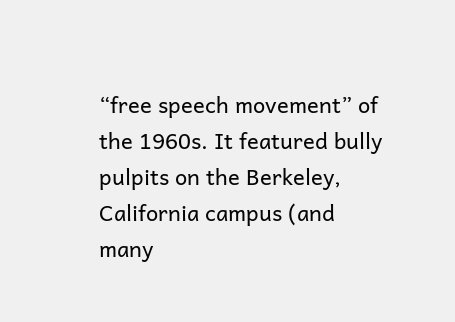“free speech movement” of the 1960s. It featured bully pulpits on the Berkeley, California campus (and many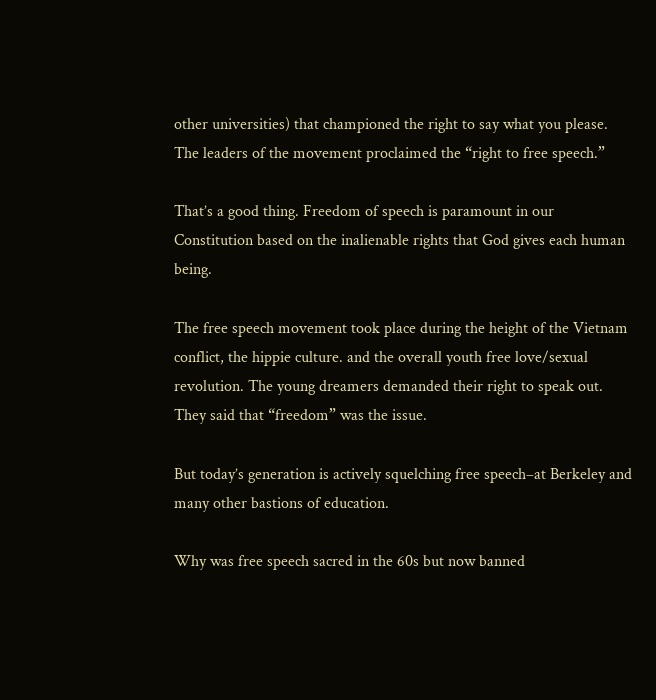other universities) that championed the right to say what you please. The leaders of the movement proclaimed the “right to free speech.”

That’s a good thing. Freedom of speech is paramount in our Constitution based on the inalienable rights that God gives each human being.

The free speech movement took place during the height of the Vietnam conflict, the hippie culture. and the overall youth free love/sexual revolution. The young dreamers demanded their right to speak out. They said that “freedom” was the issue.

But today’s generation is actively squelching free speech–at Berkeley and many other bastions of education.

Why was free speech sacred in the 60s but now banned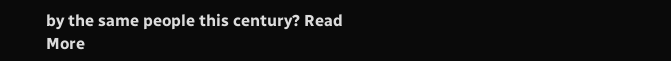by the same people this century? Read More